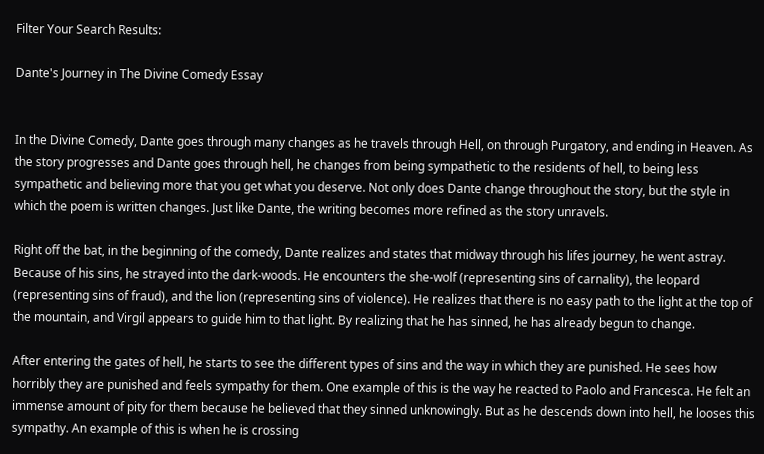Filter Your Search Results:

Dante's Journey in The Divine Comedy Essay


In the Divine Comedy, Dante goes through many changes as he travels through Hell, on through Purgatory, and ending in Heaven. As the story progresses and Dante goes through hell, he changes from being sympathetic to the residents of hell, to being less sympathetic and believing more that you get what you deserve. Not only does Dante change throughout the story, but the style in which the poem is written changes. Just like Dante, the writing becomes more refined as the story unravels.

Right off the bat, in the beginning of the comedy, Dante realizes and states that midway through his lifes journey, he went astray. Because of his sins, he strayed into the dark-woods. He encounters the she-wolf (representing sins of carnality), the leopard (representing sins of fraud), and the lion (representing sins of violence). He realizes that there is no easy path to the light at the top of the mountain, and Virgil appears to guide him to that light. By realizing that he has sinned, he has already begun to change.

After entering the gates of hell, he starts to see the different types of sins and the way in which they are punished. He sees how horribly they are punished and feels sympathy for them. One example of this is the way he reacted to Paolo and Francesca. He felt an immense amount of pity for them because he believed that they sinned unknowingly. But as he descends down into hell, he looses this sympathy. An example of this is when he is crossing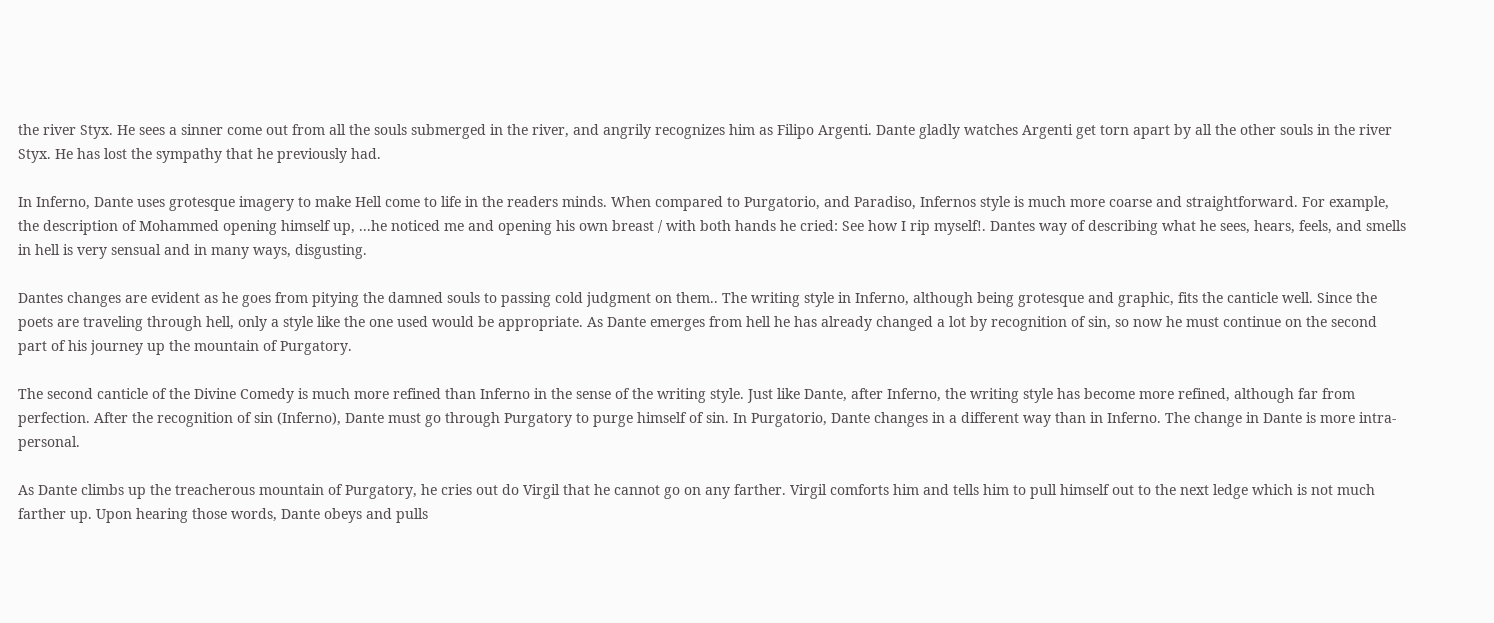the river Styx. He sees a sinner come out from all the souls submerged in the river, and angrily recognizes him as Filipo Argenti. Dante gladly watches Argenti get torn apart by all the other souls in the river Styx. He has lost the sympathy that he previously had.

In Inferno, Dante uses grotesque imagery to make Hell come to life in the readers minds. When compared to Purgatorio, and Paradiso, Infernos style is much more coarse and straightforward. For example, the description of Mohammed opening himself up, ...he noticed me and opening his own breast / with both hands he cried: See how I rip myself!. Dantes way of describing what he sees, hears, feels, and smells in hell is very sensual and in many ways, disgusting.

Dantes changes are evident as he goes from pitying the damned souls to passing cold judgment on them.. The writing style in Inferno, although being grotesque and graphic, fits the canticle well. Since the poets are traveling through hell, only a style like the one used would be appropriate. As Dante emerges from hell he has already changed a lot by recognition of sin, so now he must continue on the second part of his journey up the mountain of Purgatory.

The second canticle of the Divine Comedy is much more refined than Inferno in the sense of the writing style. Just like Dante, after Inferno, the writing style has become more refined, although far from perfection. After the recognition of sin (Inferno), Dante must go through Purgatory to purge himself of sin. In Purgatorio, Dante changes in a different way than in Inferno. The change in Dante is more intra-personal.

As Dante climbs up the treacherous mountain of Purgatory, he cries out do Virgil that he cannot go on any farther. Virgil comforts him and tells him to pull himself out to the next ledge which is not much farther up. Upon hearing those words, Dante obeys and pulls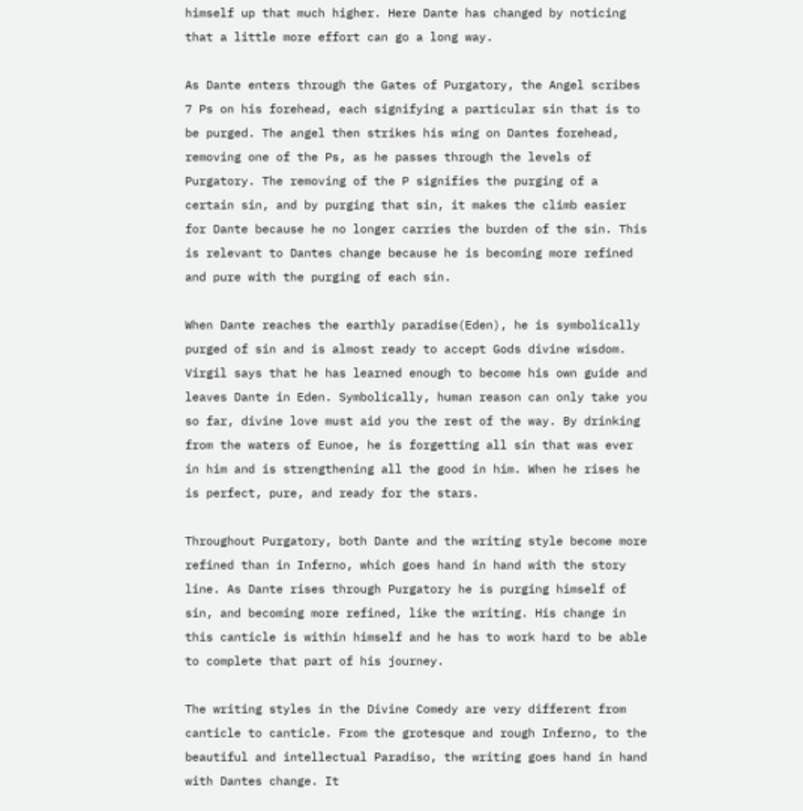himself up that much higher. Here Dante has changed by noticing that a little more effort can go a long way.

As Dante enters through the Gates of Purgatory, the Angel scribes 7 Ps on his forehead, each signifying a particular sin that is to be purged. The angel then strikes his wing on Dantes forehead, removing one of the Ps, as he passes through the levels of Purgatory. The removing of the P signifies the purging of a certain sin, and by purging that sin, it makes the climb easier for Dante because he no longer carries the burden of the sin. This is relevant to Dantes change because he is becoming more refined and pure with the purging of each sin.

When Dante reaches the earthly paradise(Eden), he is symbolically purged of sin and is almost ready to accept Gods divine wisdom. Virgil says that he has learned enough to become his own guide and leaves Dante in Eden. Symbolically, human reason can only take you so far, divine love must aid you the rest of the way. By drinking from the waters of Eunoe, he is forgetting all sin that was ever in him and is strengthening all the good in him. When he rises he is perfect, pure, and ready for the stars.

Throughout Purgatory, both Dante and the writing style become more refined than in Inferno, which goes hand in hand with the story line. As Dante rises through Purgatory he is purging himself of sin, and becoming more refined, like the writing. His change in this canticle is within himself and he has to work hard to be able to complete that part of his journey.

The writing styles in the Divine Comedy are very different from canticle to canticle. From the grotesque and rough Inferno, to the beautiful and intellectual Paradiso, the writing goes hand in hand with Dantes change. It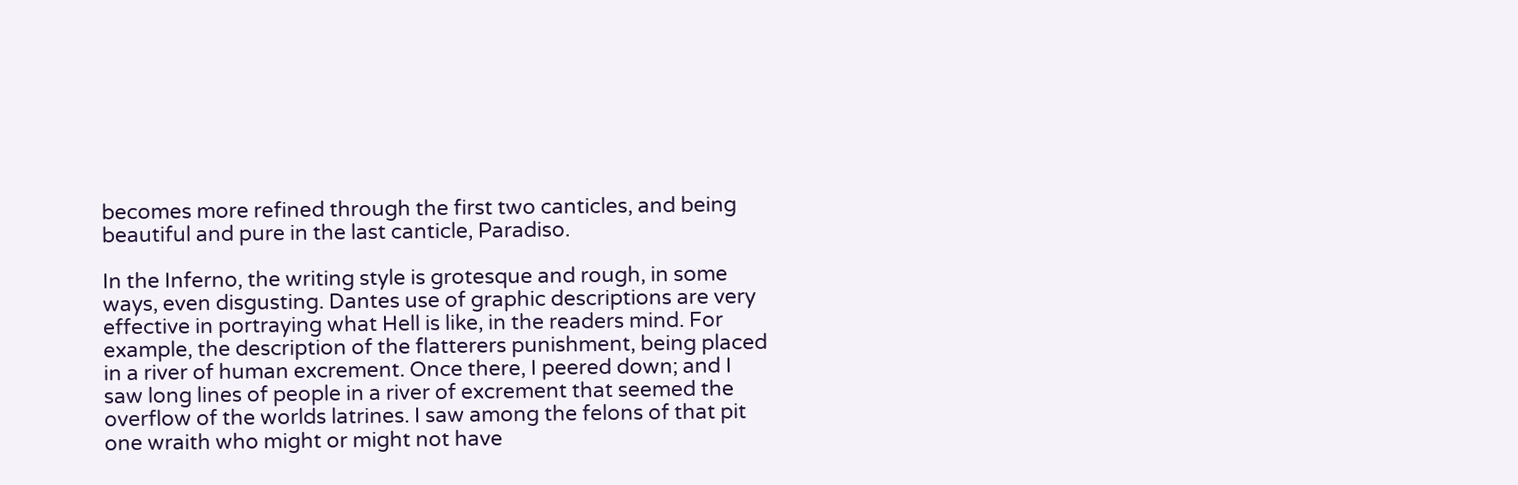becomes more refined through the first two canticles, and being beautiful and pure in the last canticle, Paradiso.

In the Inferno, the writing style is grotesque and rough, in some ways, even disgusting. Dantes use of graphic descriptions are very effective in portraying what Hell is like, in the readers mind. For example, the description of the flatterers punishment, being placed in a river of human excrement. Once there, I peered down; and I saw long lines of people in a river of excrement that seemed the overflow of the worlds latrines. I saw among the felons of that pit one wraith who might or might not have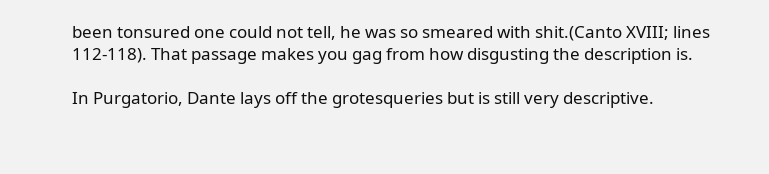been tonsured one could not tell, he was so smeared with shit.(Canto XVIII; lines 112-118). That passage makes you gag from how disgusting the description is.

In Purgatorio, Dante lays off the grotesqueries but is still very descriptive.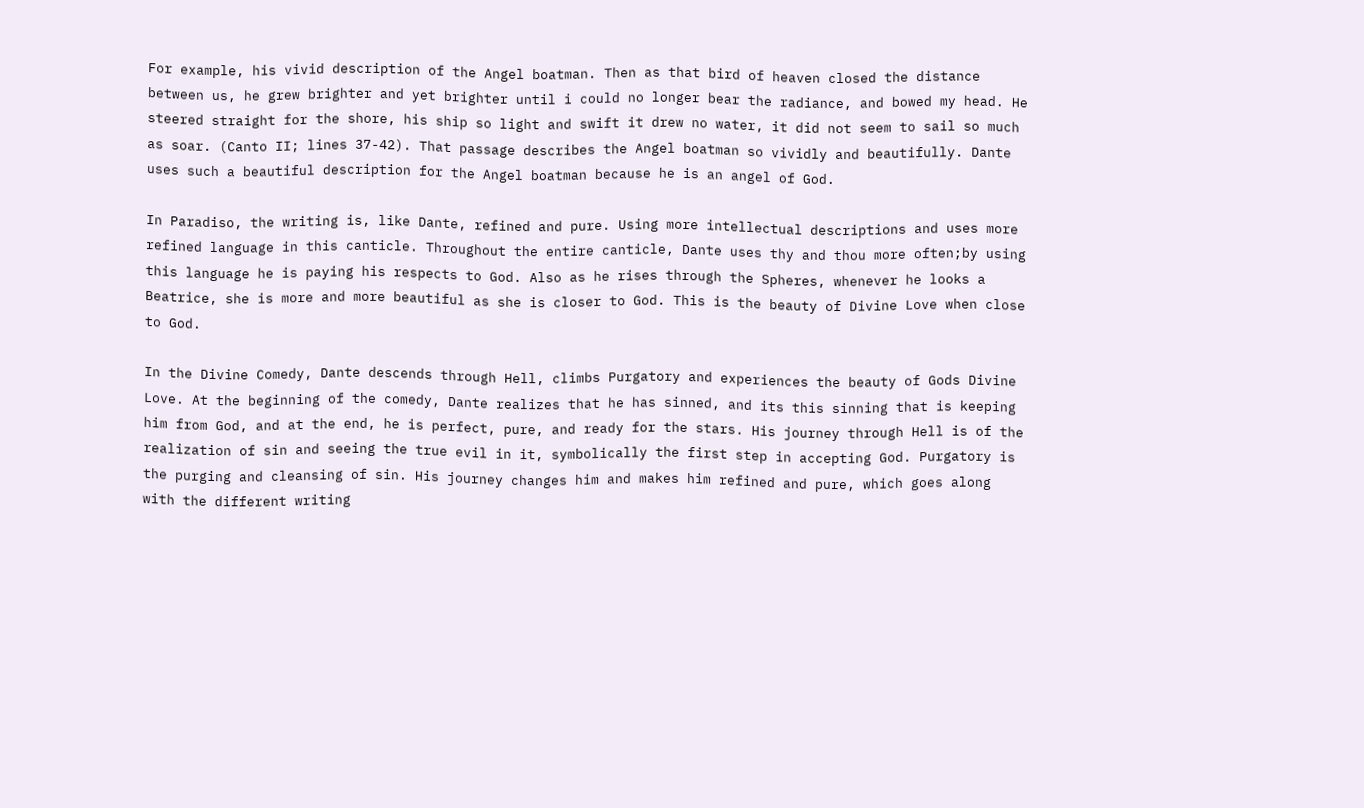For example, his vivid description of the Angel boatman. Then as that bird of heaven closed the distance between us, he grew brighter and yet brighter until i could no longer bear the radiance, and bowed my head. He steered straight for the shore, his ship so light and swift it drew no water, it did not seem to sail so much as soar. (Canto II; lines 37-42). That passage describes the Angel boatman so vividly and beautifully. Dante uses such a beautiful description for the Angel boatman because he is an angel of God.

In Paradiso, the writing is, like Dante, refined and pure. Using more intellectual descriptions and uses more refined language in this canticle. Throughout the entire canticle, Dante uses thy and thou more often;by using this language he is paying his respects to God. Also as he rises through the Spheres, whenever he looks a Beatrice, she is more and more beautiful as she is closer to God. This is the beauty of Divine Love when close to God.

In the Divine Comedy, Dante descends through Hell, climbs Purgatory and experiences the beauty of Gods Divine Love. At the beginning of the comedy, Dante realizes that he has sinned, and its this sinning that is keeping him from God, and at the end, he is perfect, pure, and ready for the stars. His journey through Hell is of the realization of sin and seeing the true evil in it, symbolically the first step in accepting God. Purgatory is the purging and cleansing of sin. His journey changes him and makes him refined and pure, which goes along with the different writing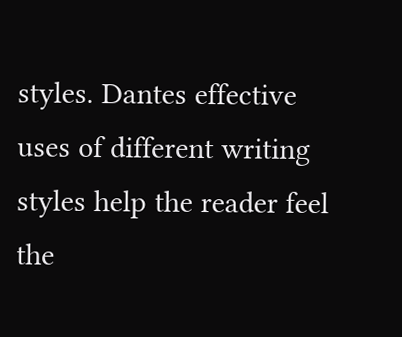styles. Dantes effective uses of different writing styles help the reader feel the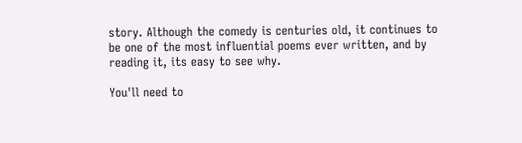story. Although the comedy is centuries old, it continues to be one of the most influential poems ever written, and by reading it, its easy to see why.

You'll need to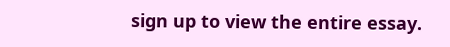sign up to view the entire essay.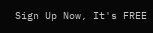Sign Up Now, It's FREE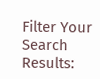Filter Your Search Results: